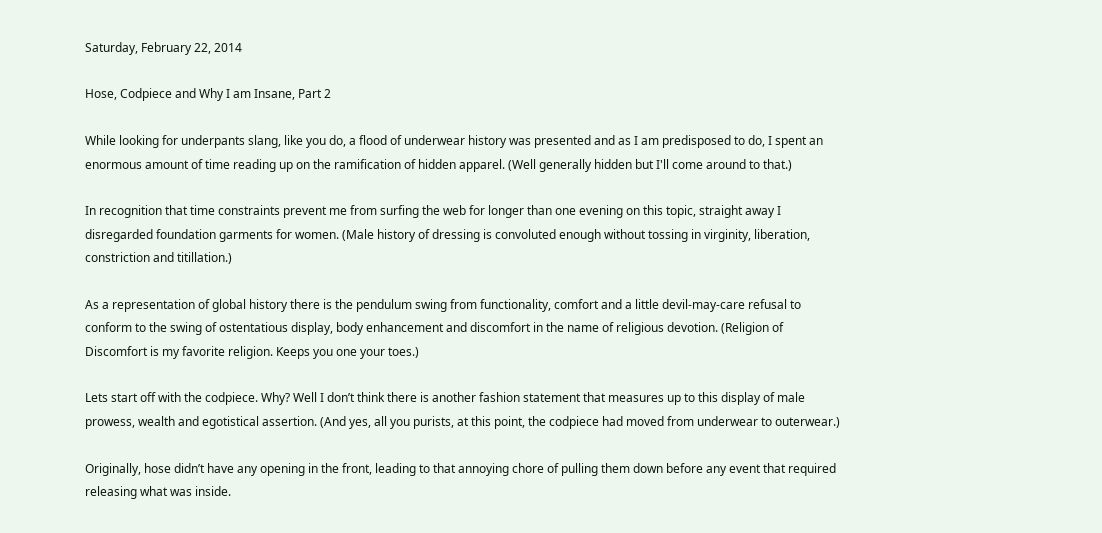Saturday, February 22, 2014

Hose, Codpiece and Why I am Insane, Part 2

While looking for underpants slang, like you do, a flood of underwear history was presented and as I am predisposed to do, I spent an enormous amount of time reading up on the ramification of hidden apparel. (Well generally hidden but I'll come around to that.)

In recognition that time constraints prevent me from surfing the web for longer than one evening on this topic, straight away I disregarded foundation garments for women. (Male history of dressing is convoluted enough without tossing in virginity, liberation, constriction and titillation.)

As a representation of global history there is the pendulum swing from functionality, comfort and a little devil-may-care refusal to conform to the swing of ostentatious display, body enhancement and discomfort in the name of religious devotion. (Religion of Discomfort is my favorite religion. Keeps you one your toes.)

Lets start off with the codpiece. Why? Well I don’t think there is another fashion statement that measures up to this display of male prowess, wealth and egotistical assertion. (And yes, all you purists, at this point, the codpiece had moved from underwear to outerwear.)

Originally, hose didn’t have any opening in the front, leading to that annoying chore of pulling them down before any event that required releasing what was inside.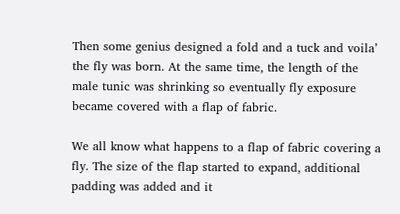Then some genius designed a fold and a tuck and voila’ the fly was born. At the same time, the length of the male tunic was shrinking so eventually fly exposure became covered with a flap of fabric.

We all know what happens to a flap of fabric covering a fly. The size of the flap started to expand, additional padding was added and it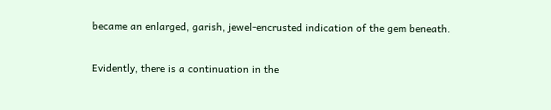became an enlarged, garish, jewel-encrusted indication of the gem beneath.

Evidently, there is a continuation in the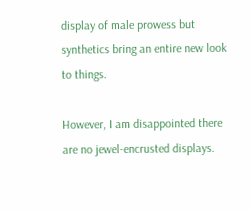display of male prowess but synthetics bring an entire new look to things.

However, I am disappointed there are no jewel-encrusted displays.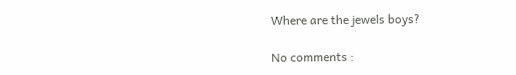Where are the jewels boys?

No comments :